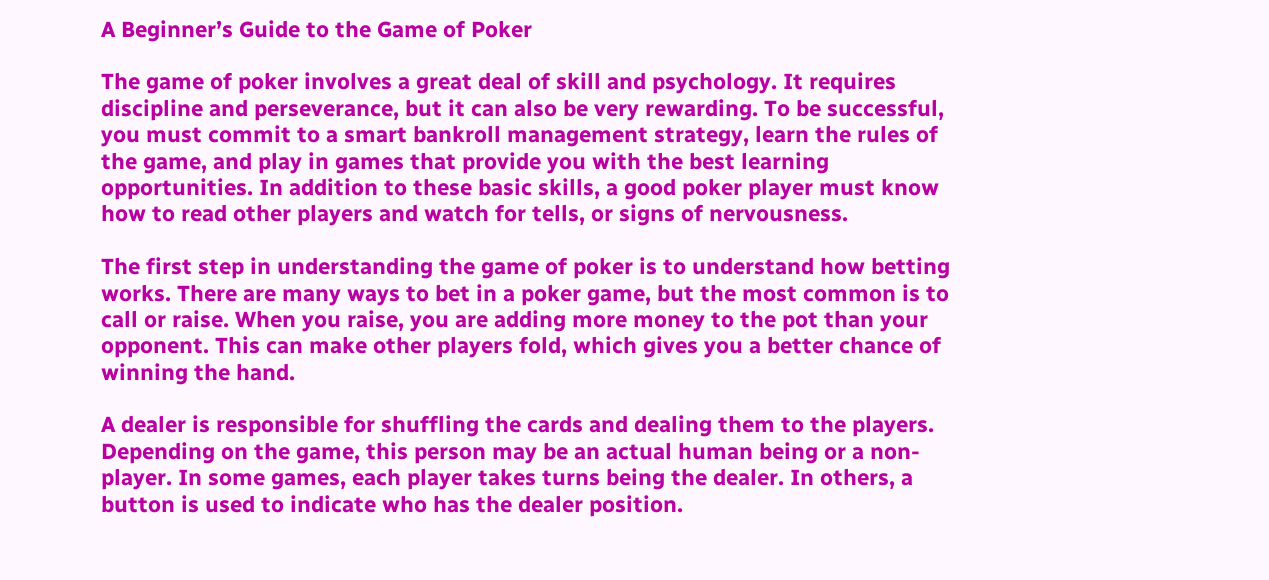A Beginner’s Guide to the Game of Poker

The game of poker involves a great deal of skill and psychology. It requires discipline and perseverance, but it can also be very rewarding. To be successful, you must commit to a smart bankroll management strategy, learn the rules of the game, and play in games that provide you with the best learning opportunities. In addition to these basic skills, a good poker player must know how to read other players and watch for tells, or signs of nervousness.

The first step in understanding the game of poker is to understand how betting works. There are many ways to bet in a poker game, but the most common is to call or raise. When you raise, you are adding more money to the pot than your opponent. This can make other players fold, which gives you a better chance of winning the hand.

A dealer is responsible for shuffling the cards and dealing them to the players. Depending on the game, this person may be an actual human being or a non-player. In some games, each player takes turns being the dealer. In others, a button is used to indicate who has the dealer position.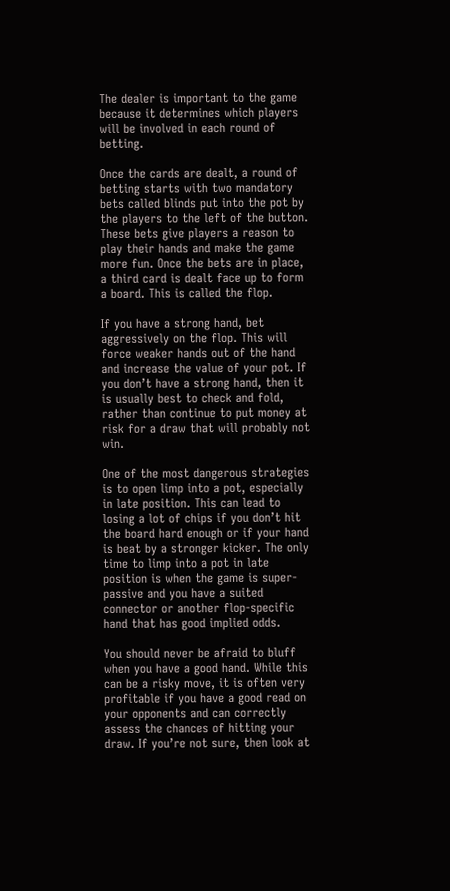The dealer is important to the game because it determines which players will be involved in each round of betting.

Once the cards are dealt, a round of betting starts with two mandatory bets called blinds put into the pot by the players to the left of the button. These bets give players a reason to play their hands and make the game more fun. Once the bets are in place, a third card is dealt face up to form a board. This is called the flop.

If you have a strong hand, bet aggressively on the flop. This will force weaker hands out of the hand and increase the value of your pot. If you don’t have a strong hand, then it is usually best to check and fold, rather than continue to put money at risk for a draw that will probably not win.

One of the most dangerous strategies is to open limp into a pot, especially in late position. This can lead to losing a lot of chips if you don’t hit the board hard enough or if your hand is beat by a stronger kicker. The only time to limp into a pot in late position is when the game is super-passive and you have a suited connector or another flop-specific hand that has good implied odds.

You should never be afraid to bluff when you have a good hand. While this can be a risky move, it is often very profitable if you have a good read on your opponents and can correctly assess the chances of hitting your draw. If you’re not sure, then look at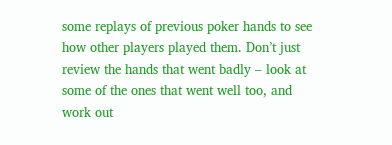some replays of previous poker hands to see how other players played them. Don’t just review the hands that went badly – look at some of the ones that went well too, and work out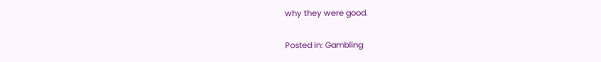why they were good.

Posted in: Gambling